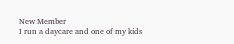New Member
I run a daycare and one of my kids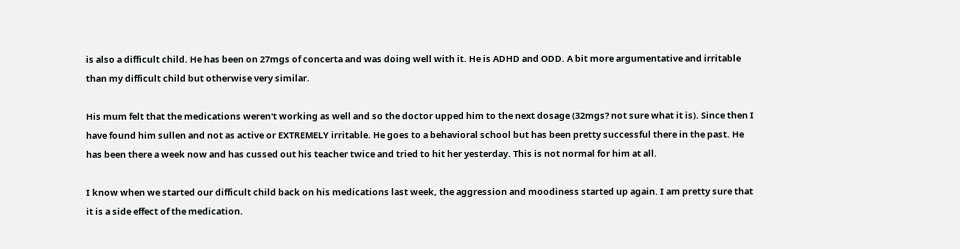is also a difficult child. He has been on 27mgs of concerta and was doing well with it. He is ADHD and ODD. A bit more argumentative and irritable than my difficult child but otherwise very similar.

His mum felt that the medications weren't working as well and so the doctor upped him to the next dosage (32mgs? not sure what it is). Since then I have found him sullen and not as active or EXTREMELY irritable. He goes to a behavioral school but has been pretty successful there in the past. He has been there a week now and has cussed out his teacher twice and tried to hit her yesterday. This is not normal for him at all.

I know when we started our difficult child back on his medications last week, the aggression and moodiness started up again. I am pretty sure that it is a side effect of the medication.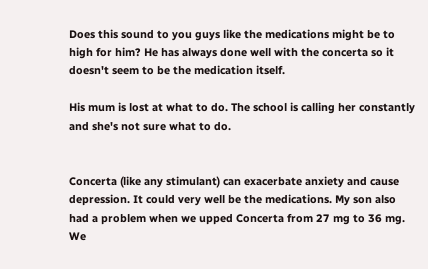Does this sound to you guys like the medications might be to high for him? He has always done well with the concerta so it doesn't seem to be the medication itself.

His mum is lost at what to do. The school is calling her constantly and she's not sure what to do.


Concerta (like any stimulant) can exacerbate anxiety and cause depression. It could very well be the medications. My son also had a problem when we upped Concerta from 27 mg to 36 mg. We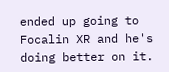ended up going to Focalin XR and he's doing better on it.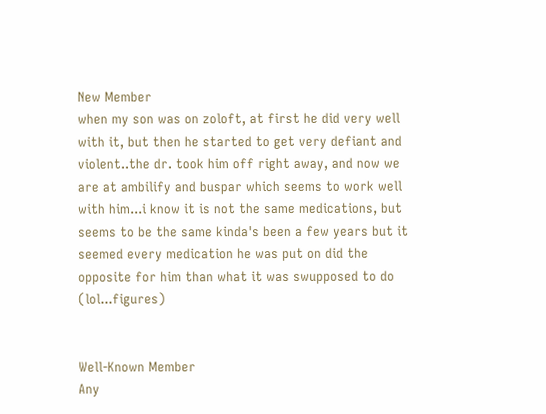New Member
when my son was on zoloft, at first he did very well with it, but then he started to get very defiant and violent..the dr. took him off right away, and now we are at ambilify and buspar which seems to work well with him...i know it is not the same medications, but seems to be the same kinda's been a few years but it seemed every medication he was put on did the opposite for him than what it was swupposed to do (lol...figures)


Well-Known Member
Any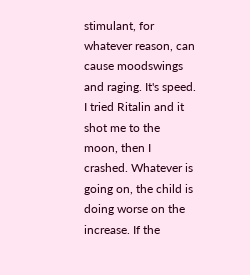stimulant, for whatever reason, can cause moodswings and raging. It's speed. I tried Ritalin and it shot me to the moon, then I crashed. Whatever is going on, the child is doing worse on the increase. If the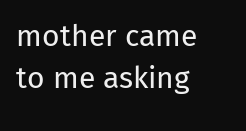mother came to me asking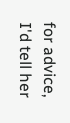for advice, I'd tell her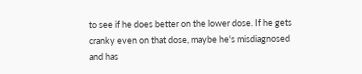to see if he does better on the lower dose. If he gets cranky even on that dose, maybe he's misdiagnosed and has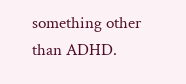something other than ADHD.